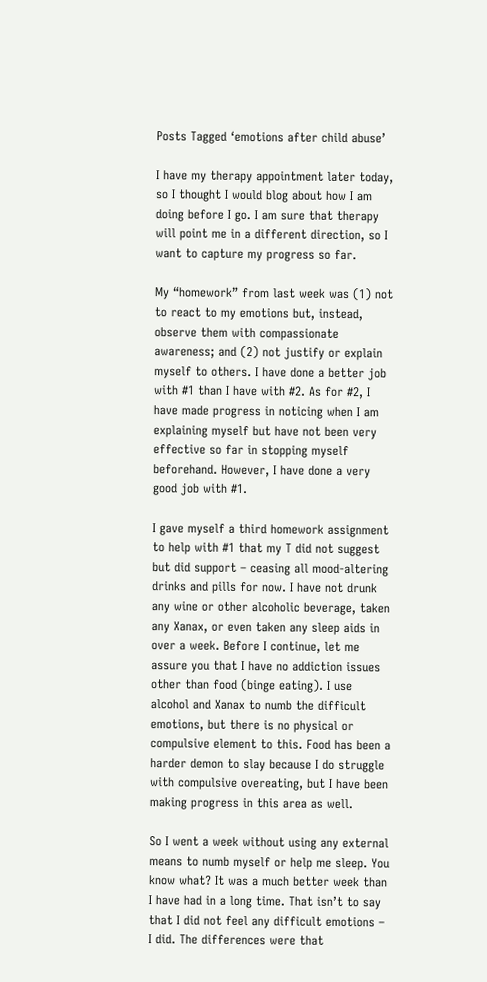Posts Tagged ‘emotions after child abuse’

I have my therapy appointment later today, so I thought I would blog about how I am doing before I go. I am sure that therapy will point me in a different direction, so I want to capture my progress so far.

My “homework” from last week was (1) not to react to my emotions but, instead, observe them with compassionate awareness; and (2) not justify or explain myself to others. I have done a better job with #1 than I have with #2. As for #2, I have made progress in noticing when I am explaining myself but have not been very effective so far in stopping myself beforehand. However, I have done a very good job with #1.

I gave myself a third homework assignment to help with #1 that my T did not suggest but did support – ceasing all mood-altering drinks and pills for now. I have not drunk any wine or other alcoholic beverage, taken any Xanax, or even taken any sleep aids in over a week. Before I continue, let me assure you that I have no addiction issues other than food (binge eating). I use alcohol and Xanax to numb the difficult emotions, but there is no physical or compulsive element to this. Food has been a harder demon to slay because I do struggle with compulsive overeating, but I have been making progress in this area as well.

So I went a week without using any external means to numb myself or help me sleep. You know what? It was a much better week than I have had in a long time. That isn’t to say that I did not feel any difficult emotions – I did. The differences were that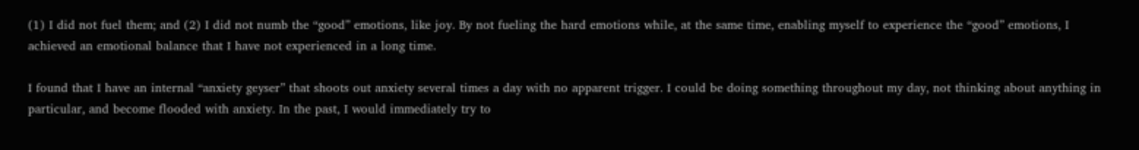(1) I did not fuel them; and (2) I did not numb the “good” emotions, like joy. By not fueling the hard emotions while, at the same time, enabling myself to experience the “good” emotions, I achieved an emotional balance that I have not experienced in a long time.

I found that I have an internal “anxiety geyser” that shoots out anxiety several times a day with no apparent trigger. I could be doing something throughout my day, not thinking about anything in particular, and become flooded with anxiety. In the past, I would immediately try to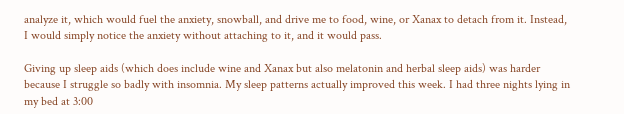analyze it, which would fuel the anxiety, snowball, and drive me to food, wine, or Xanax to detach from it. Instead, I would simply notice the anxiety without attaching to it, and it would pass.

Giving up sleep aids (which does include wine and Xanax but also melatonin and herbal sleep aids) was harder because I struggle so badly with insomnia. My sleep patterns actually improved this week. I had three nights lying in my bed at 3:00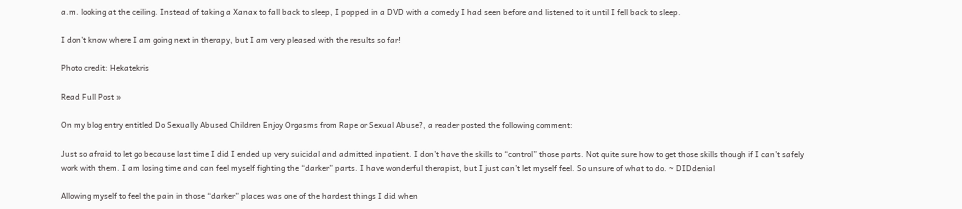a.m. looking at the ceiling. Instead of taking a Xanax to fall back to sleep, I popped in a DVD with a comedy I had seen before and listened to it until I fell back to sleep.

I don’t know where I am going next in therapy, but I am very pleased with the results so far!

Photo credit: Hekatekris

Read Full Post »

On my blog entry entitled Do Sexually Abused Children Enjoy Orgasms from Rape or Sexual Abuse?, a reader posted the following comment:

Just so afraid to let go because last time I did I ended up very suicidal and admitted inpatient. I don’t have the skills to “control” those parts. Not quite sure how to get those skills though if I can’t safely work with them. I am losing time and can feel myself fighting the “darker” parts. I have wonderful therapist, but I just can’t let myself feel. So unsure of what to do. ~ DIDdenial

Allowing myself to feel the pain in those “darker” places was one of the hardest things I did when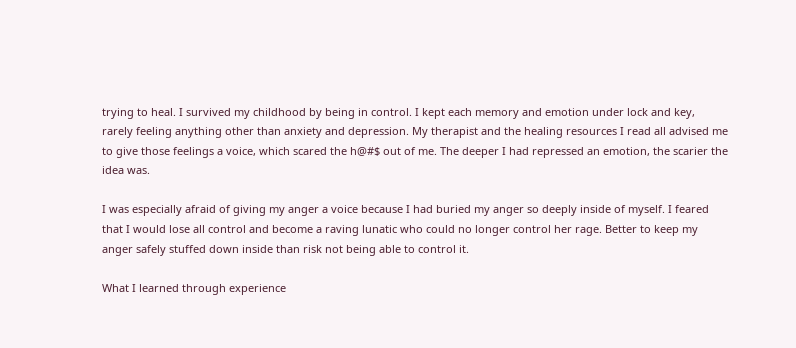trying to heal. I survived my childhood by being in control. I kept each memory and emotion under lock and key, rarely feeling anything other than anxiety and depression. My therapist and the healing resources I read all advised me to give those feelings a voice, which scared the h@#$ out of me. The deeper I had repressed an emotion, the scarier the idea was.

I was especially afraid of giving my anger a voice because I had buried my anger so deeply inside of myself. I feared that I would lose all control and become a raving lunatic who could no longer control her rage. Better to keep my anger safely stuffed down inside than risk not being able to control it.

What I learned through experience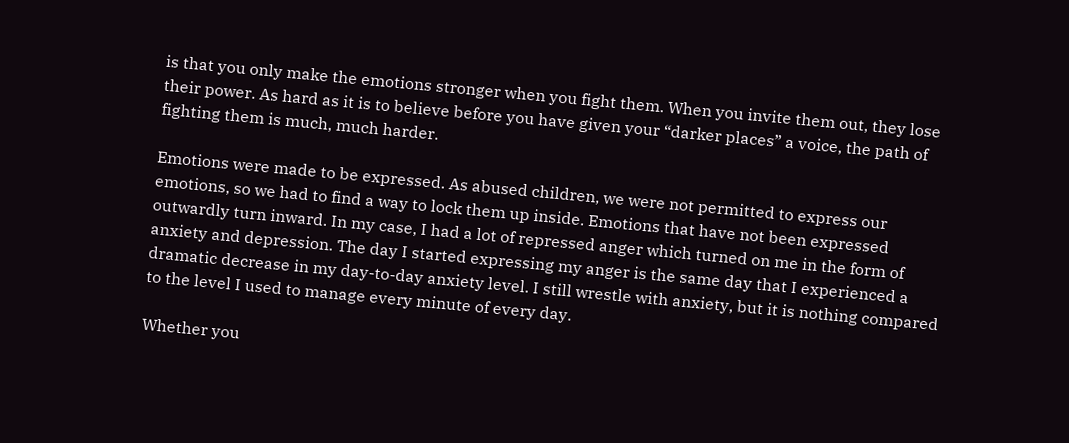is that you only make the emotions stronger when you fight them. When you invite them out, they lose their power. As hard as it is to believe before you have given your “darker places” a voice, the path of fighting them is much, much harder.

Emotions were made to be expressed. As abused children, we were not permitted to express our emotions, so we had to find a way to lock them up inside. Emotions that have not been expressed outwardly turn inward. In my case, I had a lot of repressed anger which turned on me in the form of anxiety and depression. The day I started expressing my anger is the same day that I experienced a dramatic decrease in my day-to-day anxiety level. I still wrestle with anxiety, but it is nothing compared to the level I used to manage every minute of every day.

Whether you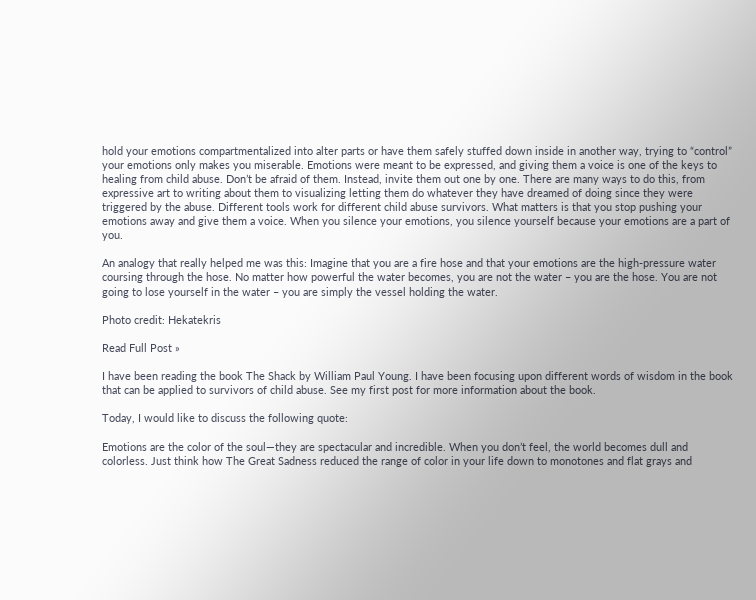hold your emotions compartmentalized into alter parts or have them safely stuffed down inside in another way, trying to “control” your emotions only makes you miserable. Emotions were meant to be expressed, and giving them a voice is one of the keys to healing from child abuse. Don’t be afraid of them. Instead, invite them out one by one. There are many ways to do this, from expressive art to writing about them to visualizing letting them do whatever they have dreamed of doing since they were triggered by the abuse. Different tools work for different child abuse survivors. What matters is that you stop pushing your emotions away and give them a voice. When you silence your emotions, you silence yourself because your emotions are a part of you.

An analogy that really helped me was this: Imagine that you are a fire hose and that your emotions are the high-pressure water coursing through the hose. No matter how powerful the water becomes, you are not the water – you are the hose. You are not going to lose yourself in the water – you are simply the vessel holding the water.

Photo credit: Hekatekris

Read Full Post »

I have been reading the book The Shack by William Paul Young. I have been focusing upon different words of wisdom in the book that can be applied to survivors of child abuse. See my first post for more information about the book.

Today, I would like to discuss the following quote:

Emotions are the color of the soul—they are spectacular and incredible. When you don’t feel, the world becomes dull and colorless. Just think how The Great Sadness reduced the range of color in your life down to monotones and flat grays and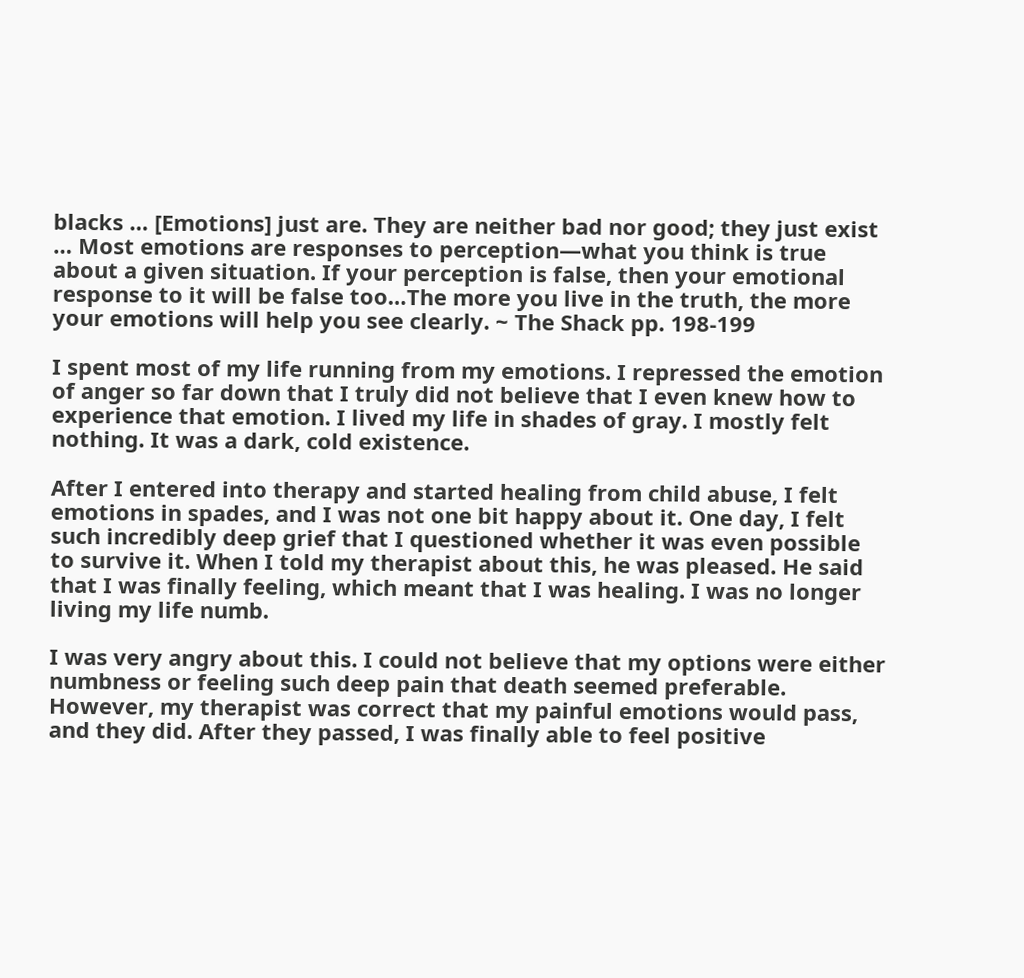blacks … [Emotions] just are. They are neither bad nor good; they just exist … Most emotions are responses to perception—what you think is true about a given situation. If your perception is false, then your emotional response to it will be false too…The more you live in the truth, the more your emotions will help you see clearly. ~ The Shack pp. 198-199

I spent most of my life running from my emotions. I repressed the emotion of anger so far down that I truly did not believe that I even knew how to experience that emotion. I lived my life in shades of gray. I mostly felt nothing. It was a dark, cold existence.

After I entered into therapy and started healing from child abuse, I felt emotions in spades, and I was not one bit happy about it. One day, I felt such incredibly deep grief that I questioned whether it was even possible to survive it. When I told my therapist about this, he was pleased. He said that I was finally feeling, which meant that I was healing. I was no longer living my life numb.

I was very angry about this. I could not believe that my options were either numbness or feeling such deep pain that death seemed preferable. However, my therapist was correct that my painful emotions would pass, and they did. After they passed, I was finally able to feel positive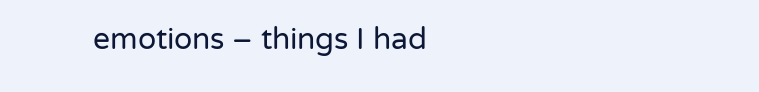emotions – things I had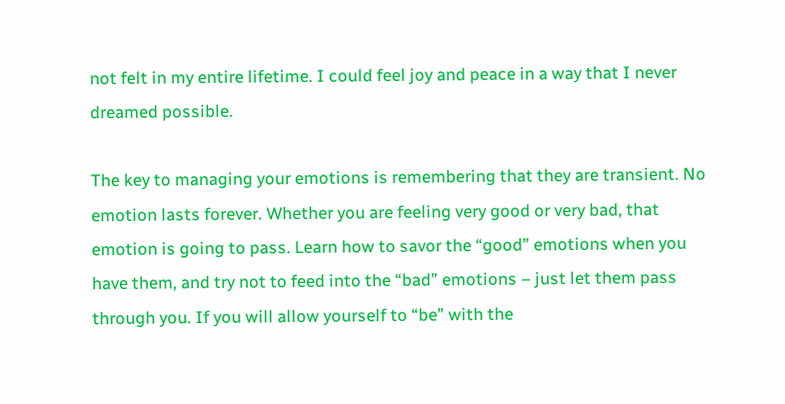not felt in my entire lifetime. I could feel joy and peace in a way that I never dreamed possible.

The key to managing your emotions is remembering that they are transient. No emotion lasts forever. Whether you are feeling very good or very bad, that emotion is going to pass. Learn how to savor the “good” emotions when you have them, and try not to feed into the “bad” emotions – just let them pass through you. If you will allow yourself to “be” with the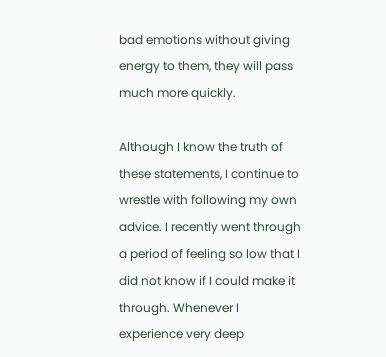bad emotions without giving energy to them, they will pass much more quickly.

Although I know the truth of these statements, I continue to wrestle with following my own advice. I recently went through a period of feeling so low that I did not know if I could make it through. Whenever I experience very deep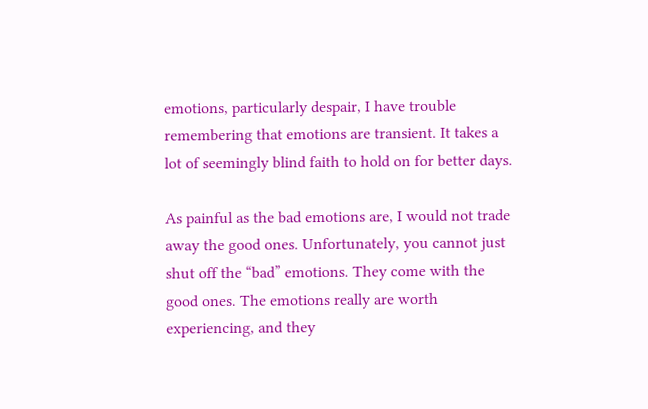emotions, particularly despair, I have trouble remembering that emotions are transient. It takes a lot of seemingly blind faith to hold on for better days.

As painful as the bad emotions are, I would not trade away the good ones. Unfortunately, you cannot just shut off the “bad” emotions. They come with the good ones. The emotions really are worth experiencing, and they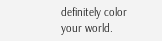definitely color your world.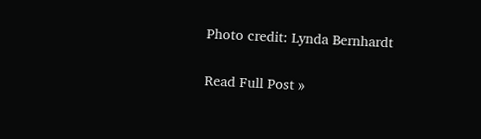Photo credit: Lynda Bernhardt

Read Full Post »